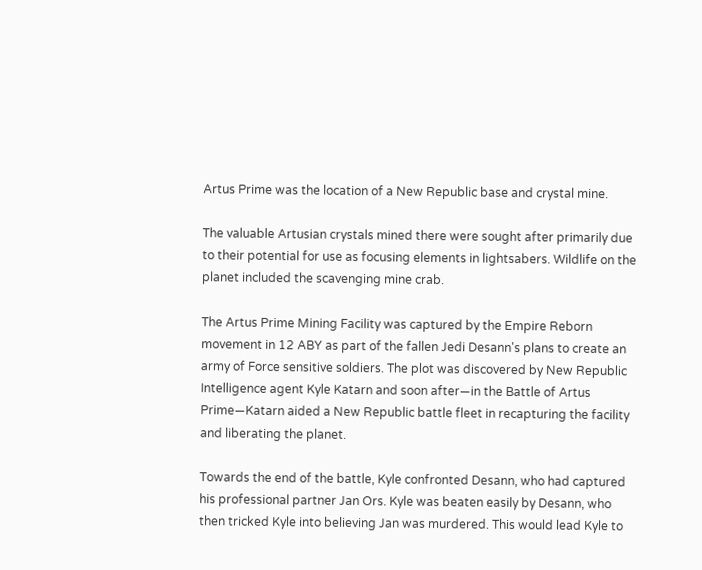Artus Prime was the location of a New Republic base and crystal mine.

The valuable Artusian crystals mined there were sought after primarily due to their potential for use as focusing elements in lightsabers. Wildlife on the planet included the scavenging mine crab.

The Artus Prime Mining Facility was captured by the Empire Reborn movement in 12 ABY as part of the fallen Jedi Desann's plans to create an army of Force sensitive soldiers. The plot was discovered by New Republic Intelligence agent Kyle Katarn and soon after—in the Battle of Artus Prime—Katarn aided a New Republic battle fleet in recapturing the facility and liberating the planet.

Towards the end of the battle, Kyle confronted Desann, who had captured his professional partner Jan Ors. Kyle was beaten easily by Desann, who then tricked Kyle into believing Jan was murdered. This would lead Kyle to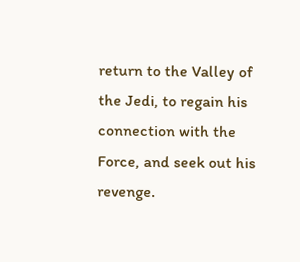return to the Valley of the Jedi, to regain his connection with the Force, and seek out his revenge.